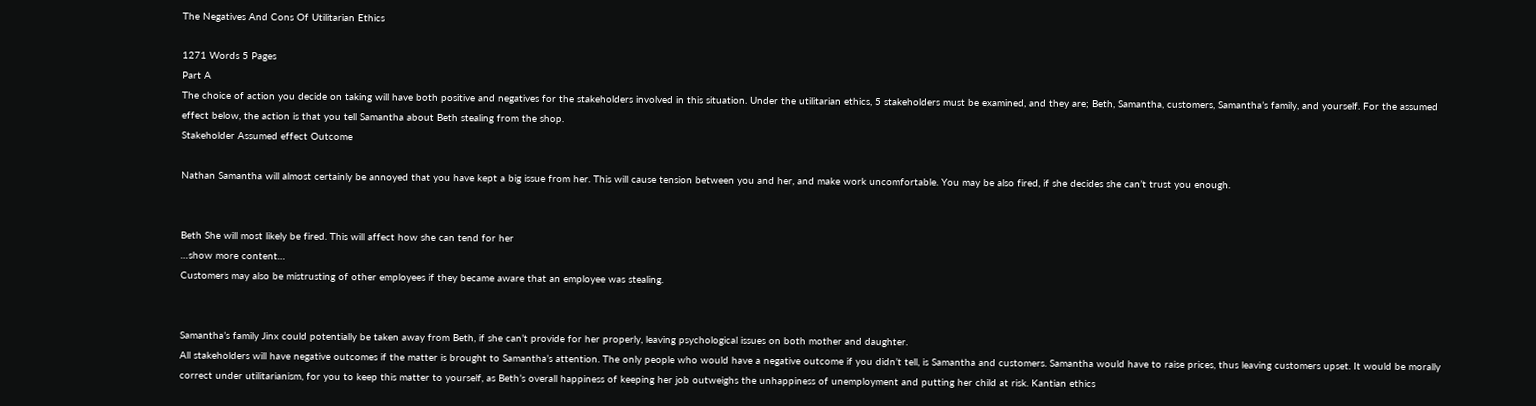The Negatives And Cons Of Utilitarian Ethics

1271 Words 5 Pages
Part A
The choice of action you decide on taking will have both positive and negatives for the stakeholders involved in this situation. Under the utilitarian ethics, 5 stakeholders must be examined, and they are; Beth, Samantha, customers, Samantha’s family, and yourself. For the assumed effect below, the action is that you tell Samantha about Beth stealing from the shop.
Stakeholder Assumed effect Outcome

Nathan Samantha will almost certainly be annoyed that you have kept a big issue from her. This will cause tension between you and her, and make work uncomfortable. You may be also fired, if she decides she can’t trust you enough.


Beth She will most likely be fired. This will affect how she can tend for her
…show more content…
Customers may also be mistrusting of other employees if they became aware that an employee was stealing.


Samantha’s family Jinx could potentially be taken away from Beth, if she can’t provide for her properly, leaving psychological issues on both mother and daughter.
All stakeholders will have negative outcomes if the matter is brought to Samantha’s attention. The only people who would have a negative outcome if you didn’t tell, is Samantha and customers. Samantha would have to raise prices, thus leaving customers upset. It would be morally correct under utilitarianism, for you to keep this matter to yourself, as Beth’s overall happiness of keeping her job outweighs the unhappiness of unemployment and putting her child at risk. Kantian ethics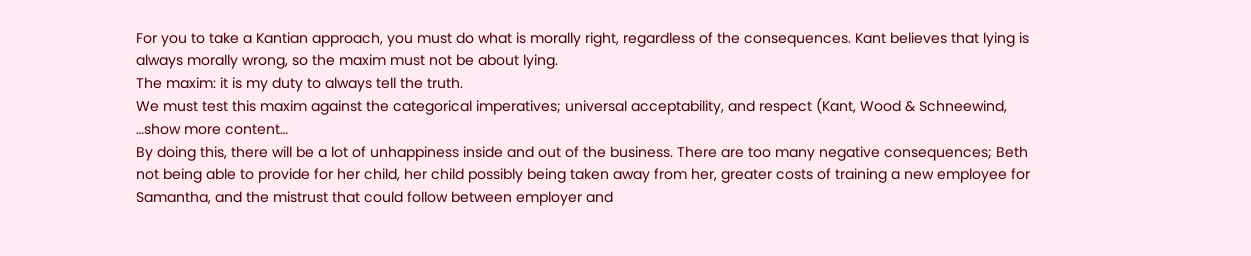For you to take a Kantian approach, you must do what is morally right, regardless of the consequences. Kant believes that lying is always morally wrong, so the maxim must not be about lying.
The maxim: it is my duty to always tell the truth.
We must test this maxim against the categorical imperatives; universal acceptability, and respect (Kant, Wood & Schneewind,
…show more content…
By doing this, there will be a lot of unhappiness inside and out of the business. There are too many negative consequences; Beth not being able to provide for her child, her child possibly being taken away from her, greater costs of training a new employee for Samantha, and the mistrust that could follow between employer and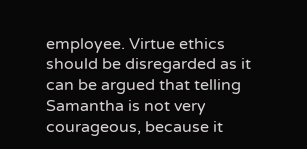employee. Virtue ethics should be disregarded as it can be argued that telling Samantha is not very courageous, because it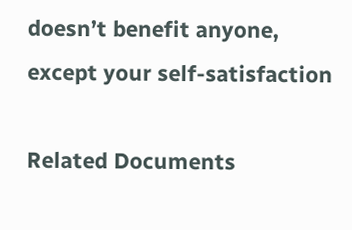doesn’t benefit anyone, except your self-satisfaction

Related Documents